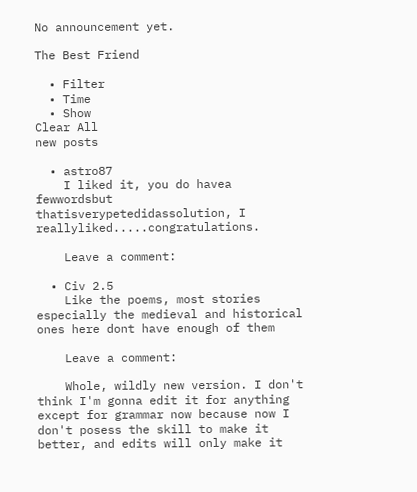No announcement yet.

The Best Friend

  • Filter
  • Time
  • Show
Clear All
new posts

  • astro87
    I liked it, you do havea fewwordsbut thatisverypetedidassolution, I reallyliked.....congratulations.

    Leave a comment:

  • Civ 2.5
    Like the poems, most stories especially the medieval and historical ones here dont have enough of them

    Leave a comment:

    Whole, wildly new version. I don't think I'm gonna edit it for anything except for grammar now because now I don't posess the skill to make it better, and edits will only make it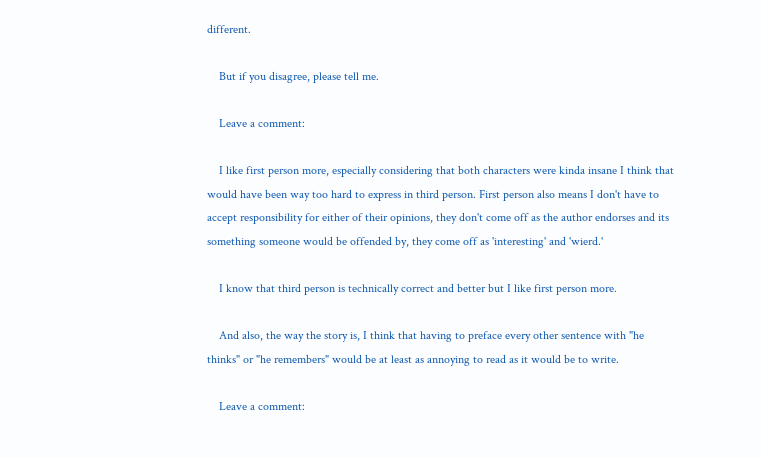different.

    But if you disagree, please tell me.

    Leave a comment:

    I like first person more, especially considering that both characters were kinda insane I think that would have been way too hard to express in third person. First person also means I don't have to accept responsibility for either of their opinions, they don't come off as the author endorses and its something someone would be offended by, they come off as 'interesting' and 'wierd.'

    I know that third person is technically correct and better but I like first person more.

    And also, the way the story is, I think that having to preface every other sentence with "he thinks" or "he remembers" would be at least as annoying to read as it would be to write.

    Leave a comment: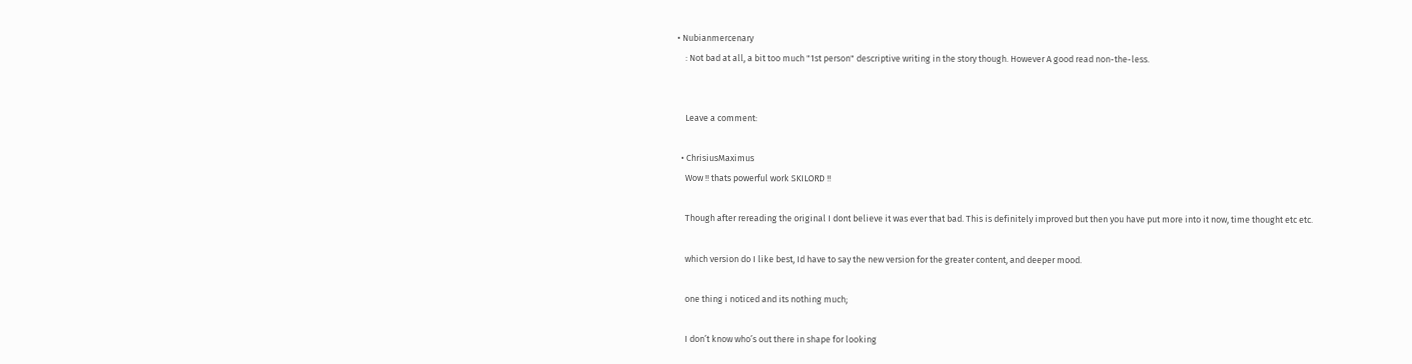• Nubianmercenary
    : Not bad at all, a bit too much "1st person" descriptive writing in the story though. However A good read non-the-less.


    Leave a comment:

  • ChrisiusMaximus
    Wow !! thats powerful work SKILORD !!

    Though after rereading the original I dont believe it was ever that bad. This is definitely improved but then you have put more into it now, time thought etc etc.

    which version do I like best, Id have to say the new version for the greater content, and deeper mood.

    one thing i noticed and its nothing much;

    I don’t know who’s out there in shape for looking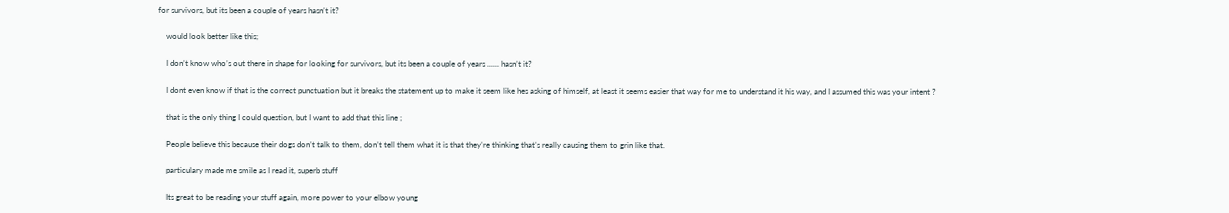for survivors, but its been a couple of years hasn’t it?

    would look better like this;

    I don’t know who’s out there in shape for looking for survivors, but its been a couple of years ...... hasn’t it?

    I dont even know if that is the correct punctuation but it breaks the statement up to make it seem like hes asking of himself, at least it seems easier that way for me to understand it his way, and I assumed this was your intent ?

    that is the only thing I could question, but I want to add that this line ;

    People believe this because their dogs don’t talk to them, don’t tell them what it is that they’re thinking that’s really causing them to grin like that.

    particulary made me smile as I read it, superb stuff

    Its great to be reading your stuff again, more power to your elbow young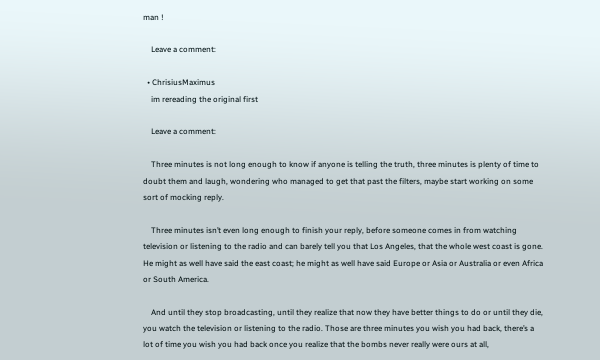man !

    Leave a comment:

  • ChrisiusMaximus
    im rereading the original first

    Leave a comment:

    Three minutes is not long enough to know if anyone is telling the truth, three minutes is plenty of time to doubt them and laugh, wondering who managed to get that past the filters, maybe start working on some sort of mocking reply.

    Three minutes isn’t even long enough to finish your reply, before someone comes in from watching television or listening to the radio and can barely tell you that Los Angeles, that the whole west coast is gone. He might as well have said the east coast; he might as well have said Europe or Asia or Australia or even Africa or South America.

    And until they stop broadcasting, until they realize that now they have better things to do or until they die, you watch the television or listening to the radio. Those are three minutes you wish you had back, there’s a lot of time you wish you had back once you realize that the bombs never really were ours at all,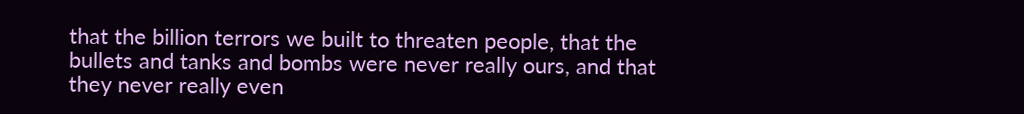that the billion terrors we built to threaten people, that the bullets and tanks and bombs were never really ours, and that they never really even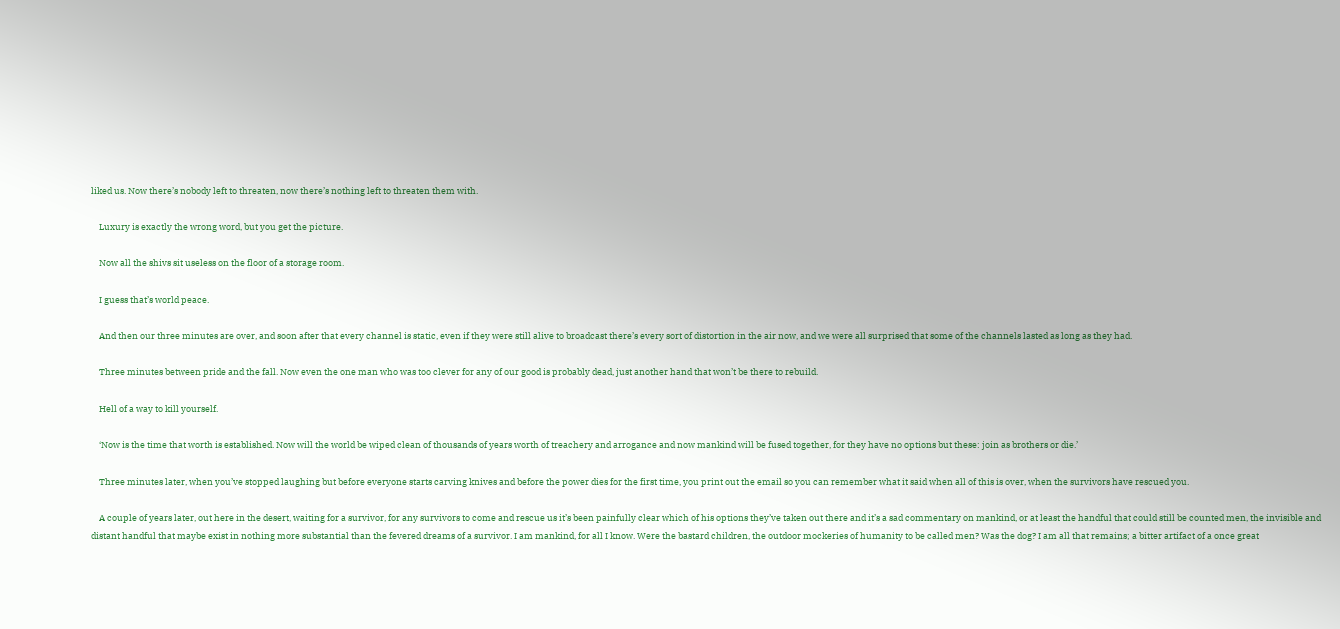liked us. Now there’s nobody left to threaten, now there’s nothing left to threaten them with.

    Luxury is exactly the wrong word, but you get the picture.

    Now all the shivs sit useless on the floor of a storage room.

    I guess that’s world peace.

    And then our three minutes are over, and soon after that every channel is static, even if they were still alive to broadcast there’s every sort of distortion in the air now, and we were all surprised that some of the channels lasted as long as they had.

    Three minutes between pride and the fall. Now even the one man who was too clever for any of our good is probably dead, just another hand that won’t be there to rebuild.

    Hell of a way to kill yourself.

    ‘Now is the time that worth is established. Now will the world be wiped clean of thousands of years worth of treachery and arrogance and now mankind will be fused together, for they have no options but these: join as brothers or die.’

    Three minutes later, when you’ve stopped laughing but before everyone starts carving knives and before the power dies for the first time, you print out the email so you can remember what it said when all of this is over, when the survivors have rescued you.

    A couple of years later, out here in the desert, waiting for a survivor, for any survivors to come and rescue us it’s been painfully clear which of his options they’ve taken out there and it’s a sad commentary on mankind, or at least the handful that could still be counted men, the invisible and distant handful that maybe exist in nothing more substantial than the fevered dreams of a survivor. I am mankind, for all I know. Were the bastard children, the outdoor mockeries of humanity to be called men? Was the dog? I am all that remains; a bitter artifact of a once great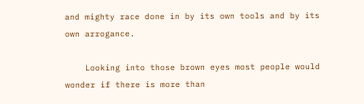and mighty race done in by its own tools and by its own arrogance.

    Looking into those brown eyes most people would wonder if there is more than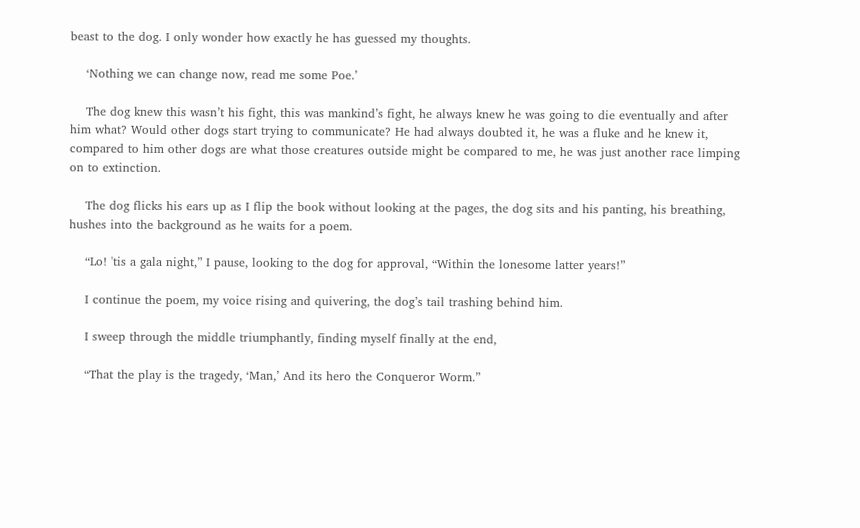beast to the dog. I only wonder how exactly he has guessed my thoughts.

    ‘Nothing we can change now, read me some Poe.’

    The dog knew this wasn’t his fight, this was mankind’s fight, he always knew he was going to die eventually and after him what? Would other dogs start trying to communicate? He had always doubted it, he was a fluke and he knew it, compared to him other dogs are what those creatures outside might be compared to me, he was just another race limping on to extinction.

    The dog flicks his ears up as I flip the book without looking at the pages, the dog sits and his panting, his breathing, hushes into the background as he waits for a poem.

    “Lo! 'tis a gala night,” I pause, looking to the dog for approval, “Within the lonesome latter years!”

    I continue the poem, my voice rising and quivering, the dog’s tail trashing behind him.

    I sweep through the middle triumphantly, finding myself finally at the end,

    “That the play is the tragedy, ‘Man,’ And its hero the Conqueror Worm.”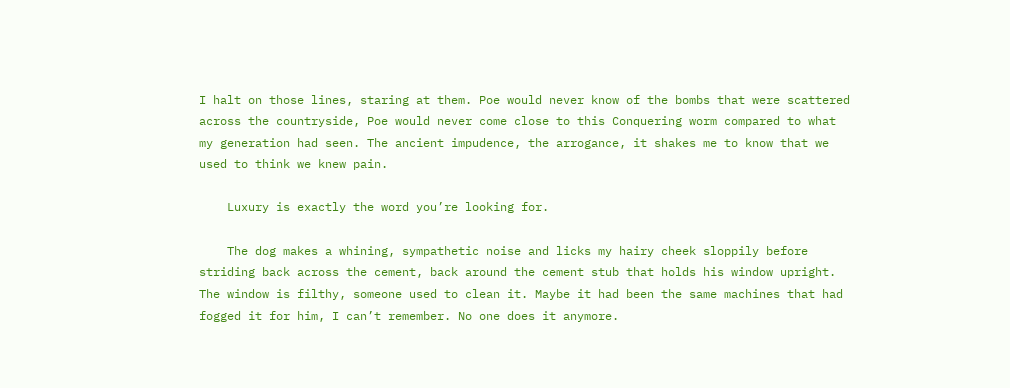I halt on those lines, staring at them. Poe would never know of the bombs that were scattered across the countryside, Poe would never come close to this Conquering worm compared to what my generation had seen. The ancient impudence, the arrogance, it shakes me to know that we used to think we knew pain.

    Luxury is exactly the word you’re looking for.

    The dog makes a whining, sympathetic noise and licks my hairy cheek sloppily before striding back across the cement, back around the cement stub that holds his window upright. The window is filthy, someone used to clean it. Maybe it had been the same machines that had fogged it for him, I can’t remember. No one does it anymore.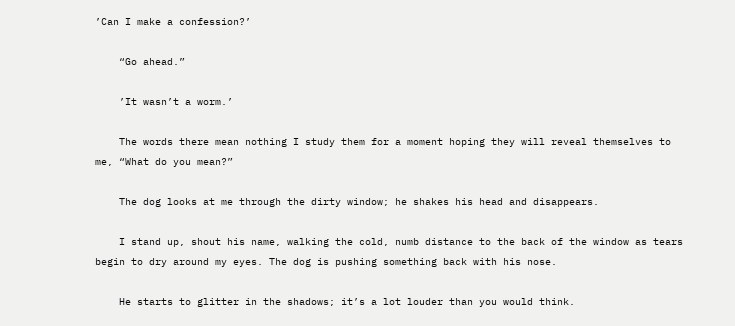’Can I make a confession?’

    “Go ahead.”

    ’It wasn’t a worm.’

    The words there mean nothing I study them for a moment hoping they will reveal themselves to me, “What do you mean?”

    The dog looks at me through the dirty window; he shakes his head and disappears.

    I stand up, shout his name, walking the cold, numb distance to the back of the window as tears begin to dry around my eyes. The dog is pushing something back with his nose.

    He starts to glitter in the shadows; it’s a lot louder than you would think.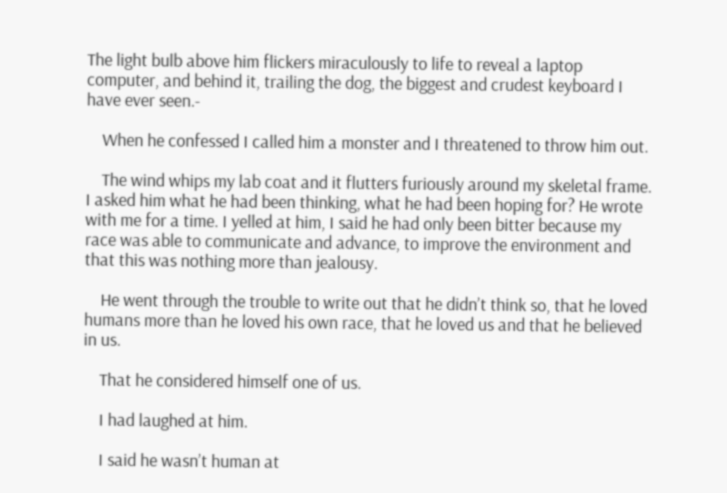The light bulb above him flickers miraculously to life to reveal a laptop computer, and behind it, trailing the dog, the biggest and crudest keyboard I have ever seen.-

    When he confessed I called him a monster and I threatened to throw him out.

    The wind whips my lab coat and it flutters furiously around my skeletal frame. I asked him what he had been thinking, what he had been hoping for? He wrote with me for a time. I yelled at him, I said he had only been bitter because my race was able to communicate and advance, to improve the environment and that this was nothing more than jealousy.

    He went through the trouble to write out that he didn’t think so, that he loved humans more than he loved his own race, that he loved us and that he believed in us.

    That he considered himself one of us.

    I had laughed at him.

    I said he wasn’t human at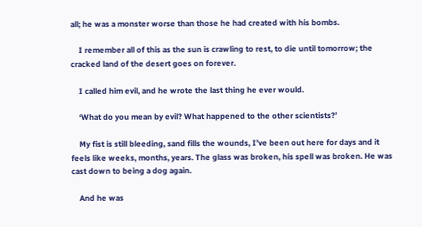all; he was a monster worse than those he had created with his bombs.

    I remember all of this as the sun is crawling to rest, to die until tomorrow; the cracked land of the desert goes on forever.

    I called him evil, and he wrote the last thing he ever would.

    ‘What do you mean by evil? What happened to the other scientists?’

    My fist is still bleeding, sand fills the wounds, I’ve been out here for days and it feels like weeks, months, years. The glass was broken, his spell was broken. He was cast down to being a dog again.

    And he was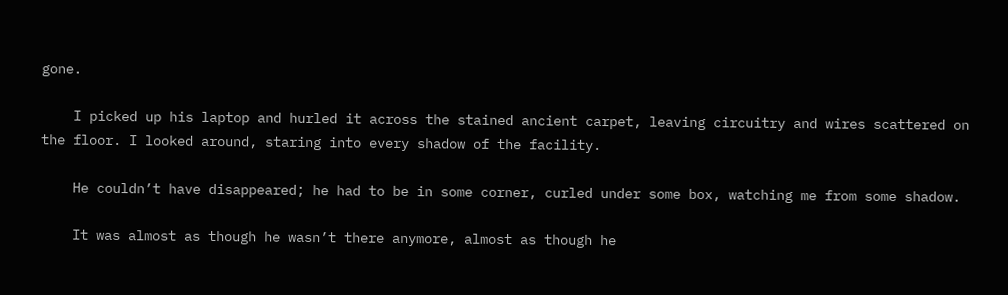gone.

    I picked up his laptop and hurled it across the stained ancient carpet, leaving circuitry and wires scattered on the floor. I looked around, staring into every shadow of the facility.

    He couldn’t have disappeared; he had to be in some corner, curled under some box, watching me from some shadow.

    It was almost as though he wasn’t there anymore, almost as though he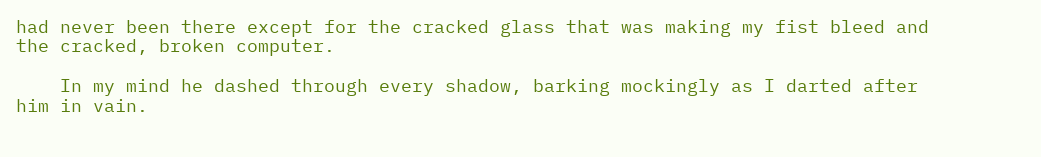had never been there except for the cracked glass that was making my fist bleed and the cracked, broken computer.

    In my mind he dashed through every shadow, barking mockingly as I darted after him in vain.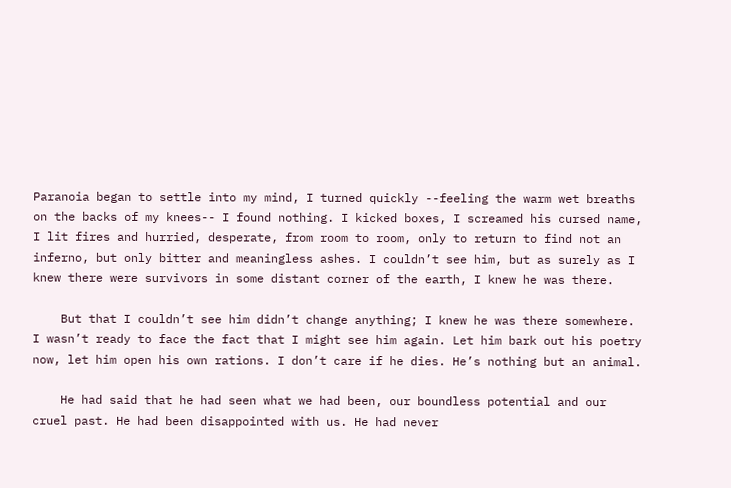Paranoia began to settle into my mind, I turned quickly --feeling the warm wet breaths on the backs of my knees-- I found nothing. I kicked boxes, I screamed his cursed name, I lit fires and hurried, desperate, from room to room, only to return to find not an inferno, but only bitter and meaningless ashes. I couldn’t see him, but as surely as I knew there were survivors in some distant corner of the earth, I knew he was there.

    But that I couldn’t see him didn’t change anything; I knew he was there somewhere. I wasn’t ready to face the fact that I might see him again. Let him bark out his poetry now, let him open his own rations. I don’t care if he dies. He’s nothing but an animal.

    He had said that he had seen what we had been, our boundless potential and our cruel past. He had been disappointed with us. He had never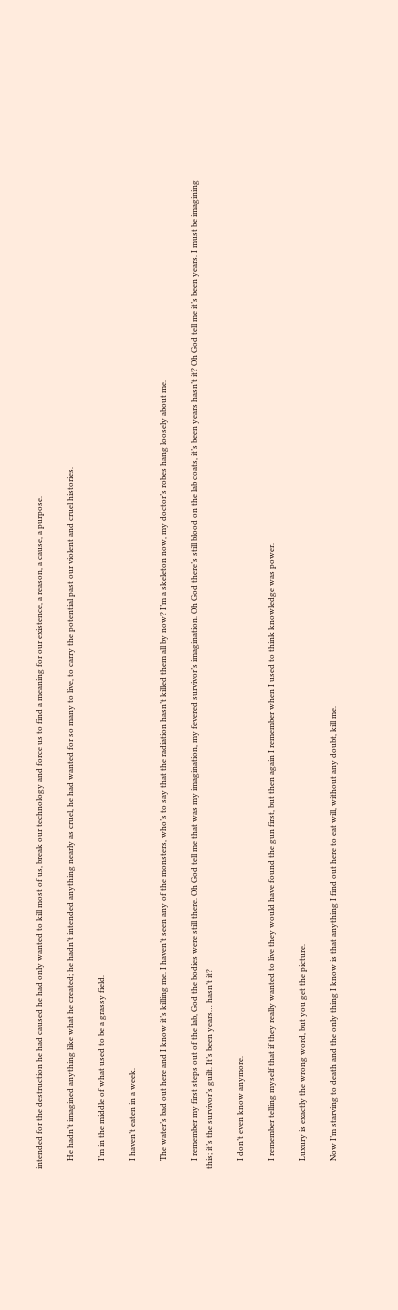intended for the destruction he had caused he had only wanted to kill most of us, break our technology and force us to find a meaning for our existence, a reason, a cause, a purpose.

    He hadn’t imagined anything like what he created; he hadn’t intended anything nearly as cruel, he had wanted for so many to live, to carry the potential past our violent and cruel histories.

    I’m in the middle of what used to be a grassy field.

    I haven’t eaten in a week.

    The water’s bad out here and I know it’s killing me. I haven’t seen any of the monsters, who’s to say that the radiation hasn’t killed them all by now? I’m a skeleton now, my doctor’s robes hang loosely about me.

    I remember my first steps out of the lab, God the bodies were still there. Oh God tell me that was my imagination, my fevered survivor’s imagination. Oh God there’s still blood on the lab coats, it’s been years hasn’t it? Oh God tell me it’s been years. I must be imagining this; it’s the survivor’s guilt. It’s been years… hasn’t it?

    I don’t even know anymore.

    I remember telling myself that if they really wanted to live they would have found the gun first, but then again I remember when I used to think knowledge was power.

    Luxury is exactly the wrong word, but you get the picture.

    Now I’m starving to death and the only thing I know is that anything I find out here to eat will, without any doubt, kill me.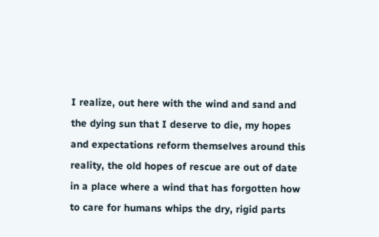I realize, out here with the wind and sand and the dying sun that I deserve to die, my hopes and expectations reform themselves around this reality, the old hopes of rescue are out of date in a place where a wind that has forgotten how to care for humans whips the dry, rigid parts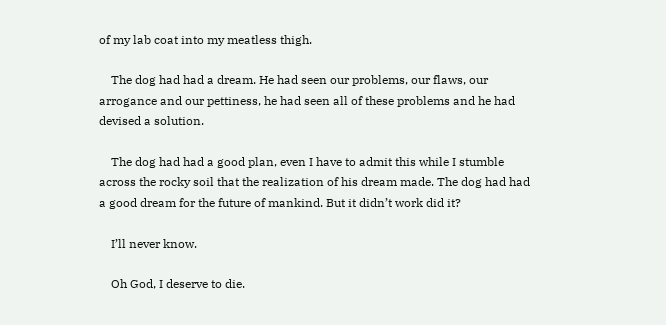of my lab coat into my meatless thigh.

    The dog had had a dream. He had seen our problems, our flaws, our arrogance and our pettiness, he had seen all of these problems and he had devised a solution.

    The dog had had a good plan, even I have to admit this while I stumble across the rocky soil that the realization of his dream made. The dog had had a good dream for the future of mankind. But it didn’t work did it?

    I’ll never know.

    Oh God, I deserve to die.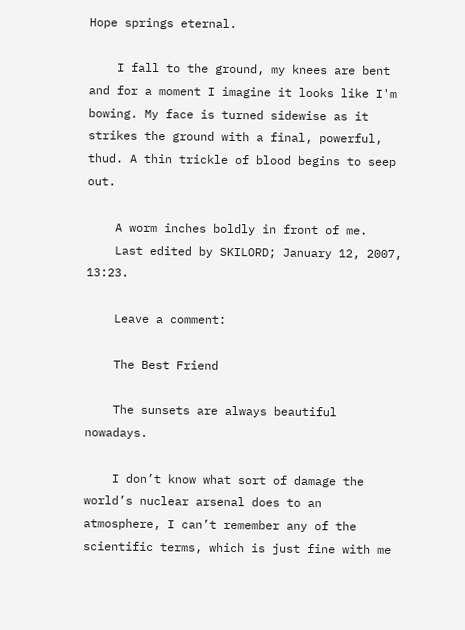Hope springs eternal.

    I fall to the ground, my knees are bent and for a moment I imagine it looks like I'm bowing. My face is turned sidewise as it strikes the ground with a final, powerful, thud. A thin trickle of blood begins to seep out.

    A worm inches boldly in front of me.
    Last edited by SKILORD; January 12, 2007, 13:23.

    Leave a comment:

    The Best Friend

    The sunsets are always beautiful nowadays.

    I don’t know what sort of damage the world’s nuclear arsenal does to an atmosphere, I can’t remember any of the scientific terms, which is just fine with me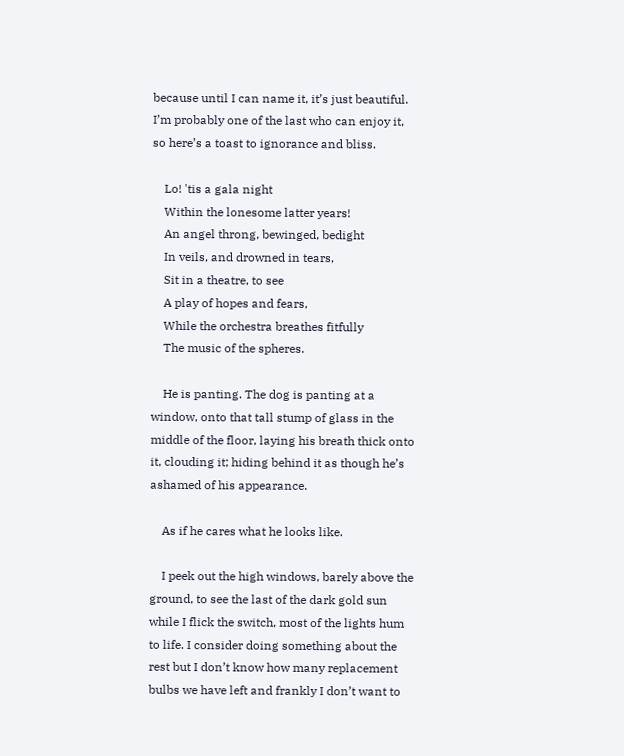because until I can name it, it’s just beautiful. I’m probably one of the last who can enjoy it, so here’s a toast to ignorance and bliss.

    Lo! 'tis a gala night
    Within the lonesome latter years!
    An angel throng, bewinged, bedight
    In veils, and drowned in tears,
    Sit in a theatre, to see
    A play of hopes and fears,
    While the orchestra breathes fitfully
    The music of the spheres.

    He is panting. The dog is panting at a window, onto that tall stump of glass in the middle of the floor, laying his breath thick onto it, clouding it; hiding behind it as though he’s ashamed of his appearance.

    As if he cares what he looks like.

    I peek out the high windows, barely above the ground, to see the last of the dark gold sun while I flick the switch, most of the lights hum to life. I consider doing something about the rest but I don’t know how many replacement bulbs we have left and frankly I don’t want to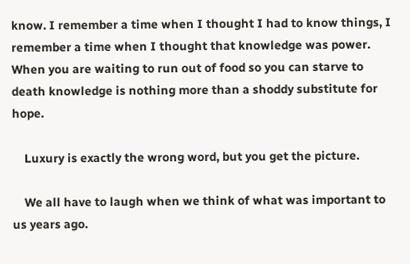know. I remember a time when I thought I had to know things, I remember a time when I thought that knowledge was power. When you are waiting to run out of food so you can starve to death knowledge is nothing more than a shoddy substitute for hope.

    Luxury is exactly the wrong word, but you get the picture.

    We all have to laugh when we think of what was important to us years ago.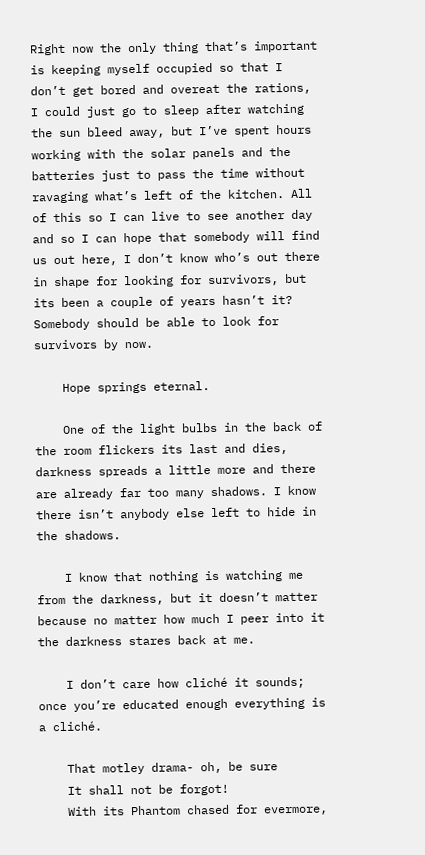Right now the only thing that’s important is keeping myself occupied so that I don’t get bored and overeat the rations, I could just go to sleep after watching the sun bleed away, but I’ve spent hours working with the solar panels and the batteries just to pass the time without ravaging what’s left of the kitchen. All of this so I can live to see another day and so I can hope that somebody will find us out here, I don’t know who’s out there in shape for looking for survivors, but its been a couple of years hasn’t it? Somebody should be able to look for survivors by now.

    Hope springs eternal.

    One of the light bulbs in the back of the room flickers its last and dies, darkness spreads a little more and there are already far too many shadows. I know there isn’t anybody else left to hide in the shadows.

    I know that nothing is watching me from the darkness, but it doesn’t matter because no matter how much I peer into it the darkness stares back at me.

    I don’t care how cliché it sounds; once you’re educated enough everything is a cliché.

    That motley drama- oh, be sure
    It shall not be forgot!
    With its Phantom chased for evermore,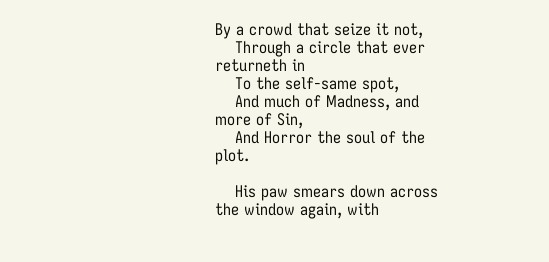By a crowd that seize it not,
    Through a circle that ever returneth in
    To the self-same spot,
    And much of Madness, and more of Sin,
    And Horror the soul of the plot.

    His paw smears down across the window again, with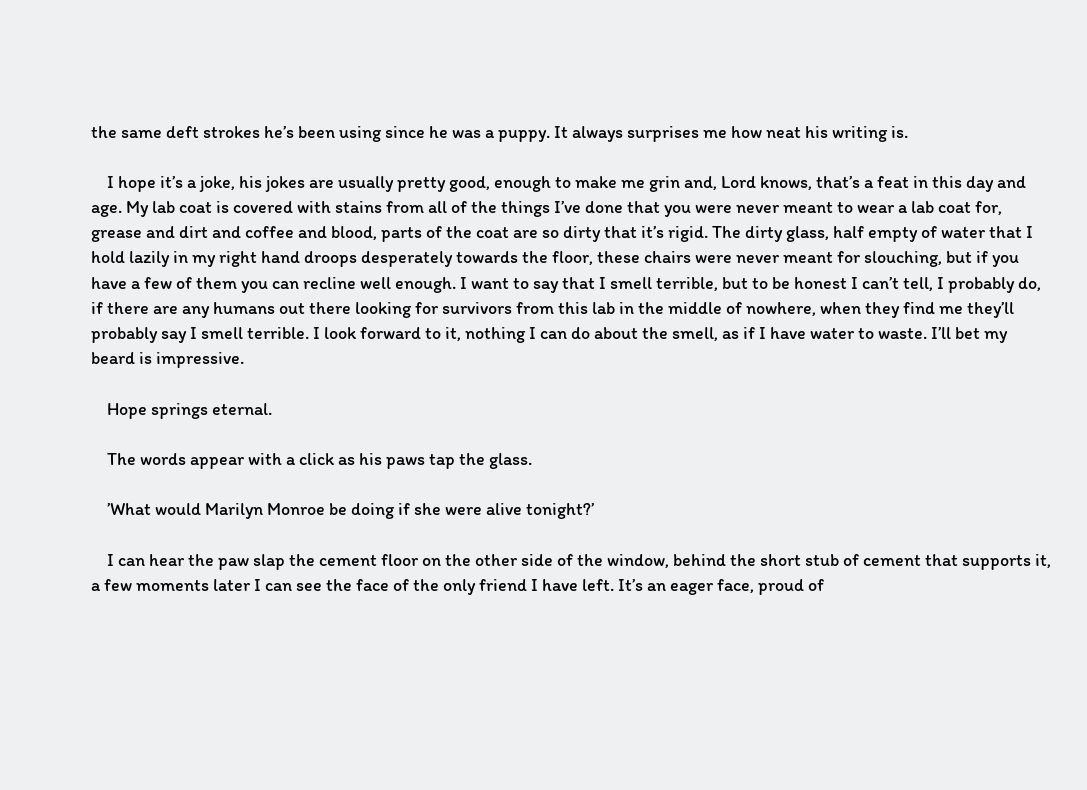the same deft strokes he’s been using since he was a puppy. It always surprises me how neat his writing is.

    I hope it’s a joke, his jokes are usually pretty good, enough to make me grin and, Lord knows, that’s a feat in this day and age. My lab coat is covered with stains from all of the things I’ve done that you were never meant to wear a lab coat for, grease and dirt and coffee and blood, parts of the coat are so dirty that it’s rigid. The dirty glass, half empty of water that I hold lazily in my right hand droops desperately towards the floor, these chairs were never meant for slouching, but if you have a few of them you can recline well enough. I want to say that I smell terrible, but to be honest I can’t tell, I probably do, if there are any humans out there looking for survivors from this lab in the middle of nowhere, when they find me they’ll probably say I smell terrible. I look forward to it, nothing I can do about the smell, as if I have water to waste. I’ll bet my beard is impressive.

    Hope springs eternal.

    The words appear with a click as his paws tap the glass.

    ’What would Marilyn Monroe be doing if she were alive tonight?’

    I can hear the paw slap the cement floor on the other side of the window, behind the short stub of cement that supports it, a few moments later I can see the face of the only friend I have left. It’s an eager face, proud of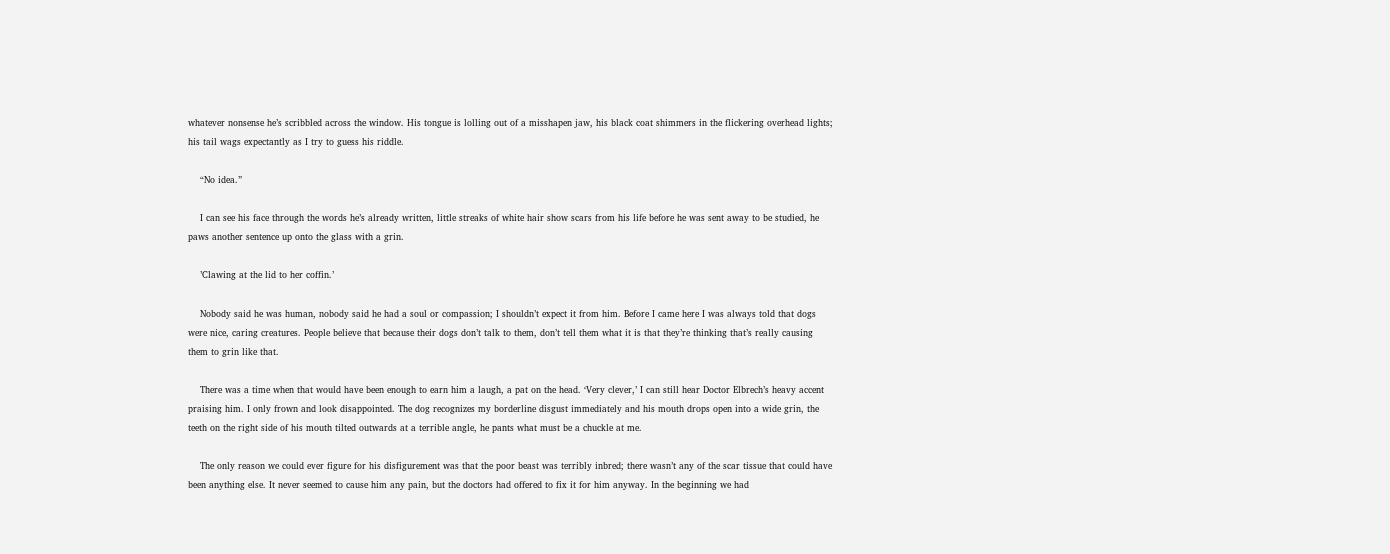whatever nonsense he’s scribbled across the window. His tongue is lolling out of a misshapen jaw, his black coat shimmers in the flickering overhead lights; his tail wags expectantly as I try to guess his riddle.

    “No idea.”

    I can see his face through the words he’s already written, little streaks of white hair show scars from his life before he was sent away to be studied, he paws another sentence up onto the glass with a grin.

    ’Clawing at the lid to her coffin.’

    Nobody said he was human, nobody said he had a soul or compassion; I shouldn’t expect it from him. Before I came here I was always told that dogs were nice, caring creatures. People believe that because their dogs don’t talk to them, don’t tell them what it is that they’re thinking that’s really causing them to grin like that.

    There was a time when that would have been enough to earn him a laugh, a pat on the head. ‘Very clever,’ I can still hear Doctor Elbrech’s heavy accent praising him. I only frown and look disappointed. The dog recognizes my borderline disgust immediately and his mouth drops open into a wide grin, the teeth on the right side of his mouth tilted outwards at a terrible angle, he pants what must be a chuckle at me.

    The only reason we could ever figure for his disfigurement was that the poor beast was terribly inbred; there wasn’t any of the scar tissue that could have been anything else. It never seemed to cause him any pain, but the doctors had offered to fix it for him anyway. In the beginning we had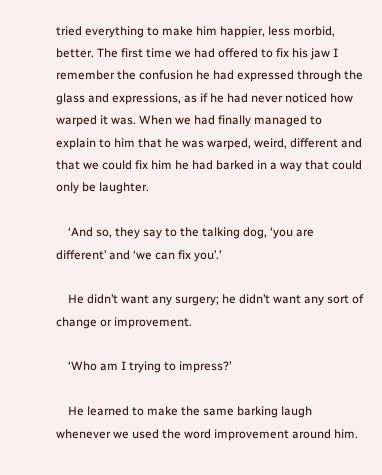tried everything to make him happier, less morbid, better. The first time we had offered to fix his jaw I remember the confusion he had expressed through the glass and expressions, as if he had never noticed how warped it was. When we had finally managed to explain to him that he was warped, weird, different and that we could fix him he had barked in a way that could only be laughter.

    ‘And so, they say to the talking dog, ‘you are different’ and ‘we can fix you’.’

    He didn’t want any surgery; he didn’t want any sort of change or improvement.

    ‘Who am I trying to impress?’

    He learned to make the same barking laugh whenever we used the word improvement around him.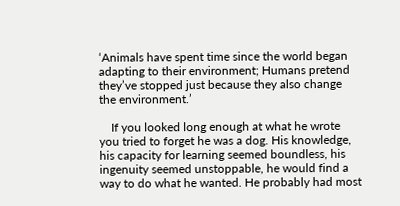‘Animals have spent time since the world began adapting to their environment; Humans pretend they’ve stopped just because they also change the environment.’

    If you looked long enough at what he wrote you tried to forget he was a dog. His knowledge, his capacity for learning seemed boundless, his ingenuity seemed unstoppable, he would find a way to do what he wanted. He probably had most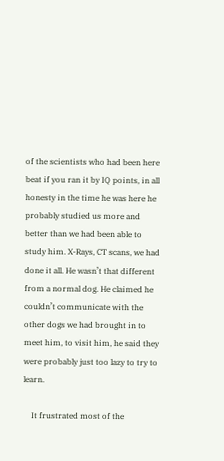of the scientists who had been here beat if you ran it by IQ points, in all honesty in the time he was here he probably studied us more and better than we had been able to study him. X-Rays, CT scans, we had done it all. He wasn’t that different from a normal dog. He claimed he couldn’t communicate with the other dogs we had brought in to meet him, to visit him, he said they were probably just too lazy to try to learn.

    It frustrated most of the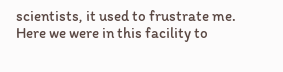scientists, it used to frustrate me. Here we were in this facility to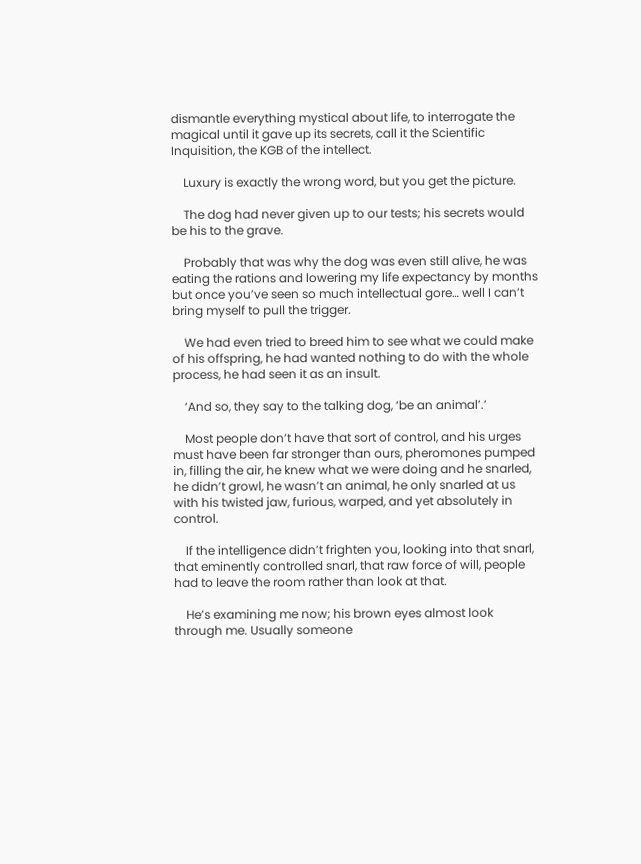dismantle everything mystical about life, to interrogate the magical until it gave up its secrets, call it the Scientific Inquisition, the KGB of the intellect.

    Luxury is exactly the wrong word, but you get the picture.

    The dog had never given up to our tests; his secrets would be his to the grave.

    Probably that was why the dog was even still alive, he was eating the rations and lowering my life expectancy by months but once you’ve seen so much intellectual gore… well I can’t bring myself to pull the trigger.

    We had even tried to breed him to see what we could make of his offspring, he had wanted nothing to do with the whole process, he had seen it as an insult.

    ‘And so, they say to the talking dog, ‘be an animal’.’

    Most people don’t have that sort of control, and his urges must have been far stronger than ours, pheromones pumped in, filling the air, he knew what we were doing and he snarled, he didn’t growl, he wasn’t an animal, he only snarled at us with his twisted jaw, furious, warped, and yet absolutely in control.

    If the intelligence didn’t frighten you, looking into that snarl, that eminently controlled snarl, that raw force of will, people had to leave the room rather than look at that.

    He’s examining me now; his brown eyes almost look through me. Usually someone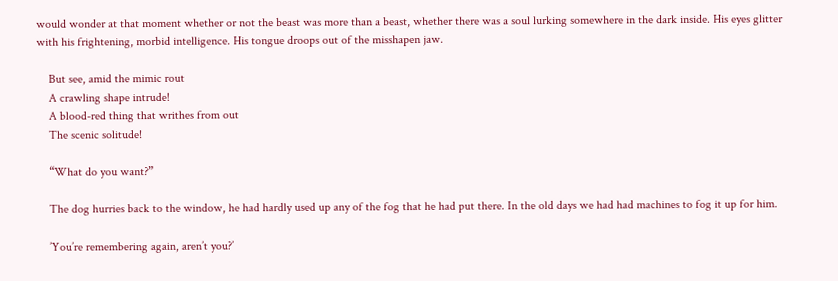would wonder at that moment whether or not the beast was more than a beast, whether there was a soul lurking somewhere in the dark inside. His eyes glitter with his frightening, morbid intelligence. His tongue droops out of the misshapen jaw.

    But see, amid the mimic rout
    A crawling shape intrude!
    A blood-red thing that writhes from out
    The scenic solitude!

    “What do you want?”

    The dog hurries back to the window, he had hardly used up any of the fog that he had put there. In the old days we had had machines to fog it up for him.

    ’You’re remembering again, aren’t you?’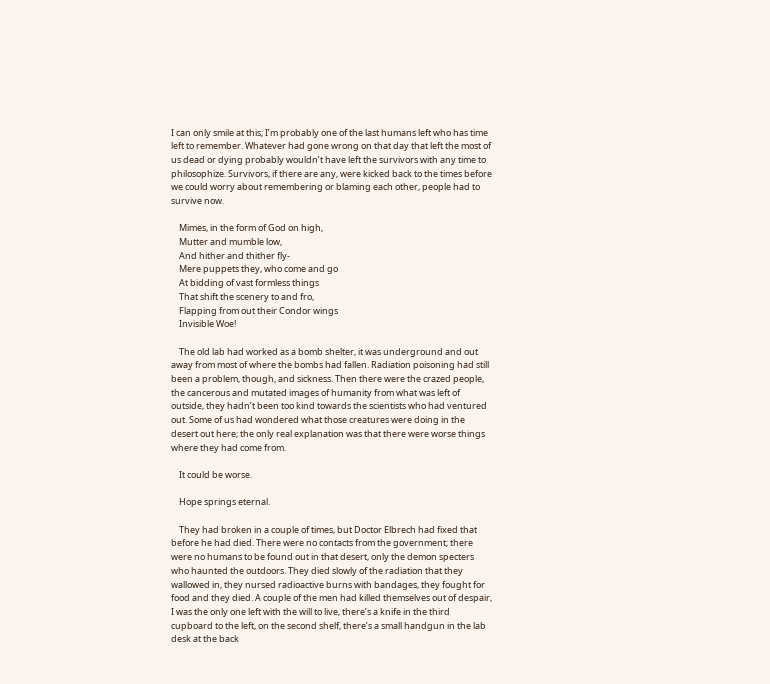I can only smile at this; I’m probably one of the last humans left who has time left to remember. Whatever had gone wrong on that day that left the most of us dead or dying probably wouldn’t have left the survivors with any time to philosophize. Survivors, if there are any, were kicked back to the times before we could worry about remembering or blaming each other, people had to survive now.

    Mimes, in the form of God on high,
    Mutter and mumble low,
    And hither and thither fly-
    Mere puppets they, who come and go
    At bidding of vast formless things
    That shift the scenery to and fro,
    Flapping from out their Condor wings
    Invisible Woe!

    The old lab had worked as a bomb shelter, it was underground and out away from most of where the bombs had fallen. Radiation poisoning had still been a problem, though, and sickness. Then there were the crazed people, the cancerous and mutated images of humanity from what was left of outside, they hadn’t been too kind towards the scientists who had ventured out. Some of us had wondered what those creatures were doing in the desert out here; the only real explanation was that there were worse things where they had come from.

    It could be worse.

    Hope springs eternal.

    They had broken in a couple of times, but Doctor Elbrech had fixed that before he had died. There were no contacts from the government; there were no humans to be found out in that desert, only the demon specters who haunted the outdoors. They died slowly of the radiation that they wallowed in, they nursed radioactive burns with bandages, they fought for food and they died. A couple of the men had killed themselves out of despair, I was the only one left with the will to live, there’s a knife in the third cupboard to the left, on the second shelf, there’s a small handgun in the lab desk at the back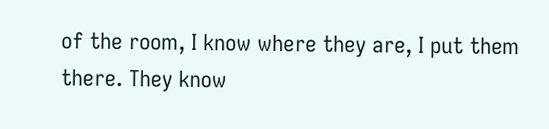of the room, I know where they are, I put them there. They know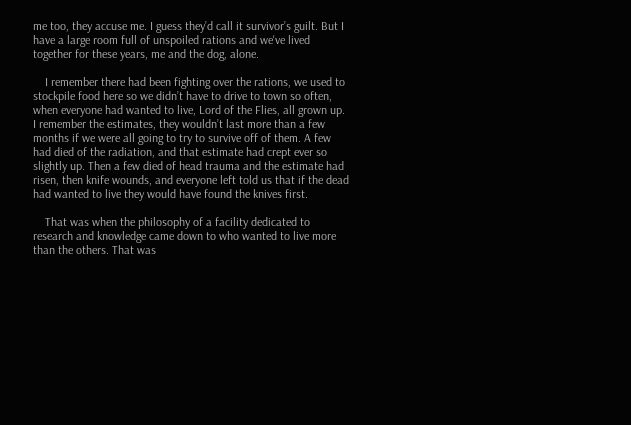me too, they accuse me. I guess they’d call it survivor’s guilt. But I have a large room full of unspoiled rations and we've lived together for these years, me and the dog, alone.

    I remember there had been fighting over the rations, we used to stockpile food here so we didn’t have to drive to town so often, when everyone had wanted to live, Lord of the Flies, all grown up. I remember the estimates, they wouldn’t last more than a few months if we were all going to try to survive off of them. A few had died of the radiation, and that estimate had crept ever so slightly up. Then a few died of head trauma and the estimate had risen, then knife wounds, and everyone left told us that if the dead had wanted to live they would have found the knives first.

    That was when the philosophy of a facility dedicated to research and knowledge came down to who wanted to live more than the others. That was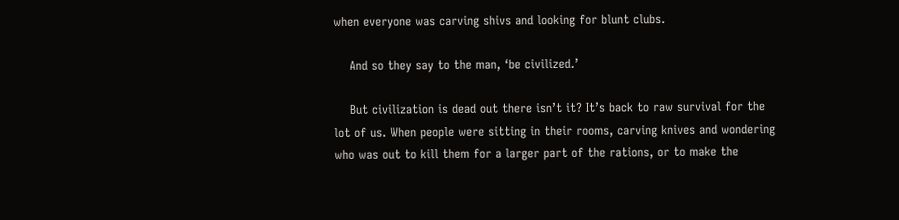when everyone was carving shivs and looking for blunt clubs.

    And so they say to the man, ‘be civilized.’

    But civilization is dead out there isn’t it? It’s back to raw survival for the lot of us. When people were sitting in their rooms, carving knives and wondering who was out to kill them for a larger part of the rations, or to make the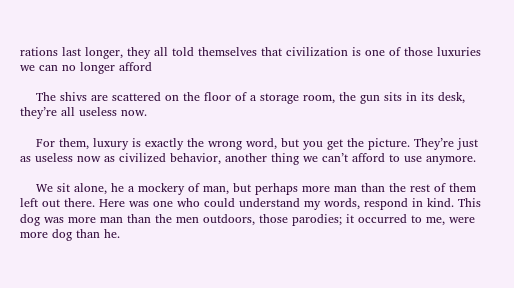rations last longer, they all told themselves that civilization is one of those luxuries we can no longer afford

    The shivs are scattered on the floor of a storage room, the gun sits in its desk, they’re all useless now.

    For them, luxury is exactly the wrong word, but you get the picture. They’re just as useless now as civilized behavior, another thing we can’t afford to use anymore.

    We sit alone, he a mockery of man, but perhaps more man than the rest of them left out there. Here was one who could understand my words, respond in kind. This dog was more man than the men outdoors, those parodies; it occurred to me, were more dog than he.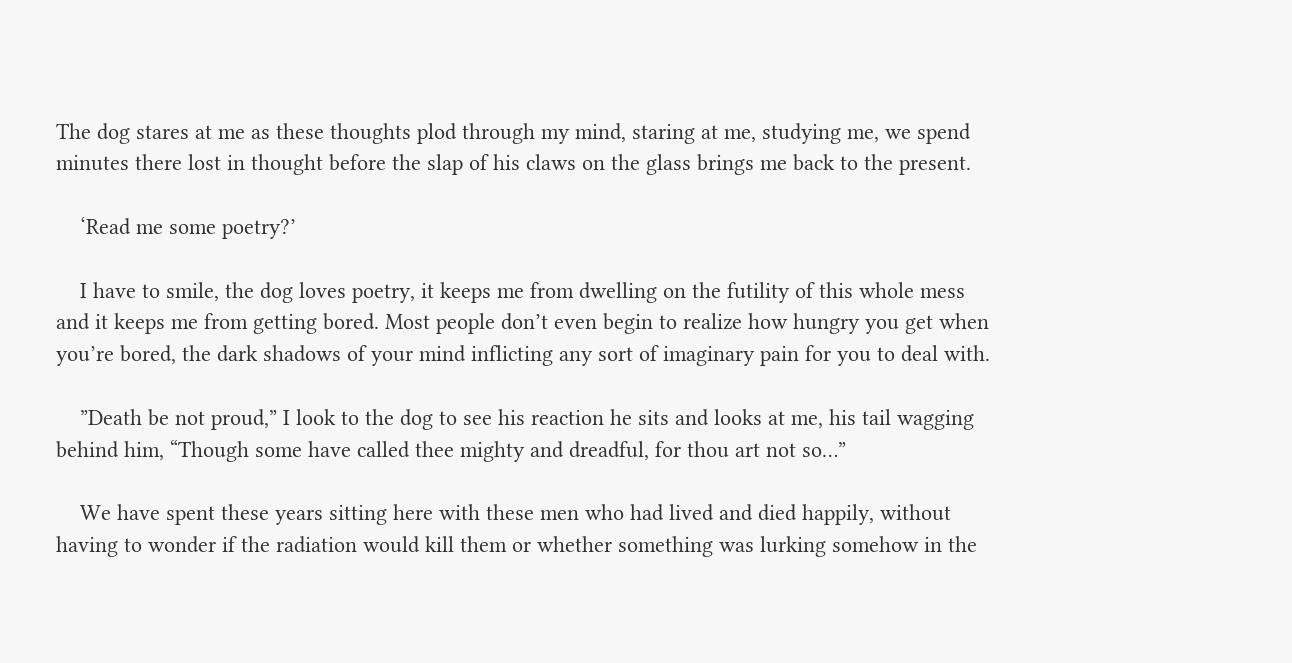The dog stares at me as these thoughts plod through my mind, staring at me, studying me, we spend minutes there lost in thought before the slap of his claws on the glass brings me back to the present.

    ‘Read me some poetry?’

    I have to smile, the dog loves poetry, it keeps me from dwelling on the futility of this whole mess and it keeps me from getting bored. Most people don’t even begin to realize how hungry you get when you’re bored, the dark shadows of your mind inflicting any sort of imaginary pain for you to deal with.

    ”Death be not proud,” I look to the dog to see his reaction he sits and looks at me, his tail wagging behind him, “Though some have called thee mighty and dreadful, for thou art not so…”

    We have spent these years sitting here with these men who had lived and died happily, without having to wonder if the radiation would kill them or whether something was lurking somehow in the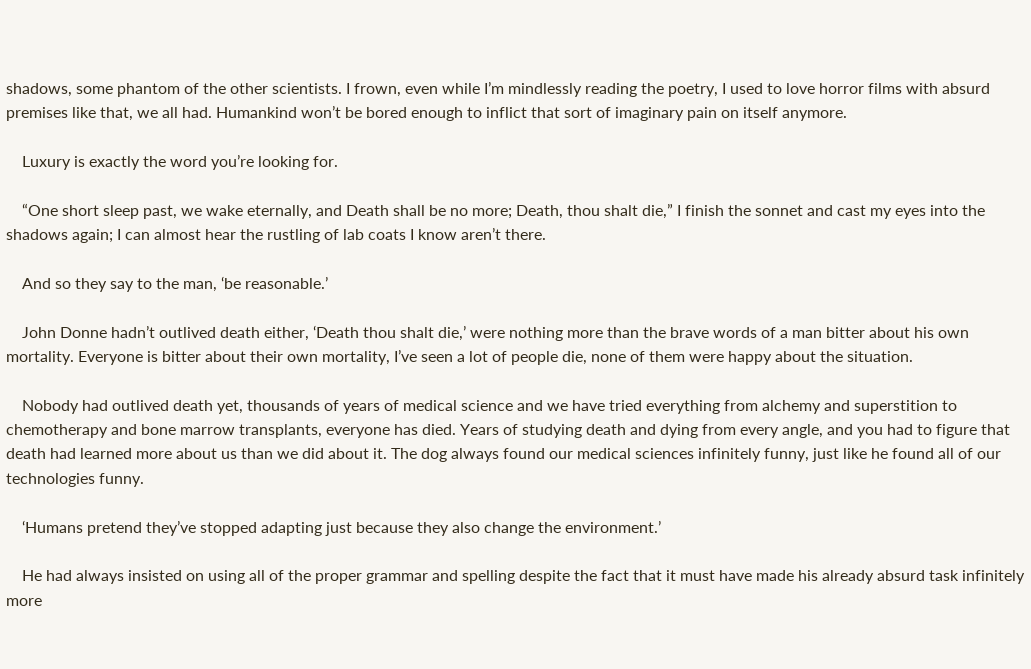shadows, some phantom of the other scientists. I frown, even while I’m mindlessly reading the poetry, I used to love horror films with absurd premises like that, we all had. Humankind won’t be bored enough to inflict that sort of imaginary pain on itself anymore.

    Luxury is exactly the word you’re looking for.

    “One short sleep past, we wake eternally, and Death shall be no more; Death, thou shalt die,” I finish the sonnet and cast my eyes into the shadows again; I can almost hear the rustling of lab coats I know aren’t there.

    And so they say to the man, ‘be reasonable.’

    John Donne hadn’t outlived death either, ‘Death thou shalt die,’ were nothing more than the brave words of a man bitter about his own mortality. Everyone is bitter about their own mortality, I’ve seen a lot of people die, none of them were happy about the situation.

    Nobody had outlived death yet, thousands of years of medical science and we have tried everything from alchemy and superstition to chemotherapy and bone marrow transplants, everyone has died. Years of studying death and dying from every angle, and you had to figure that death had learned more about us than we did about it. The dog always found our medical sciences infinitely funny, just like he found all of our technologies funny.

    ‘Humans pretend they’ve stopped adapting just because they also change the environment.’

    He had always insisted on using all of the proper grammar and spelling despite the fact that it must have made his already absurd task infinitely more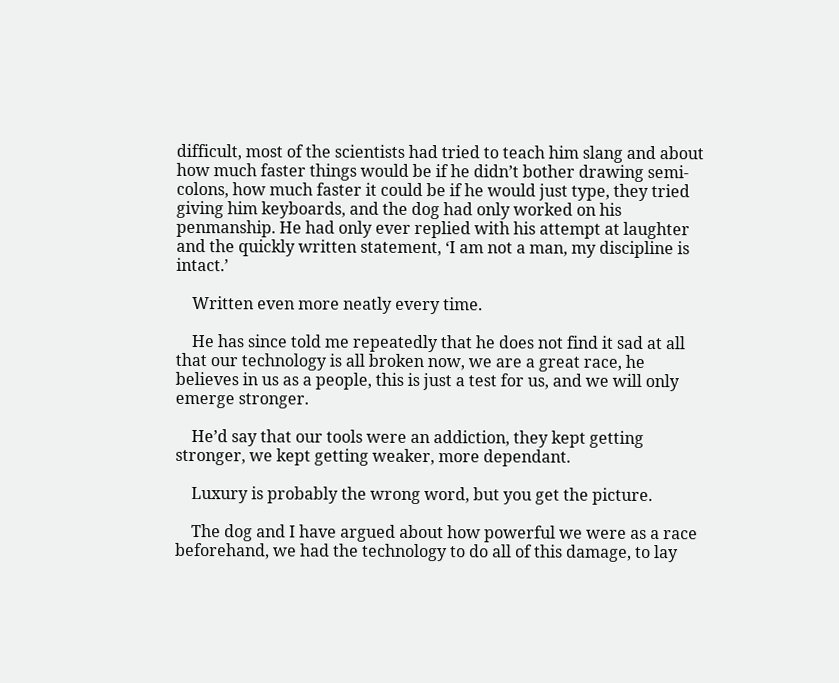difficult, most of the scientists had tried to teach him slang and about how much faster things would be if he didn’t bother drawing semi-colons, how much faster it could be if he would just type, they tried giving him keyboards, and the dog had only worked on his penmanship. He had only ever replied with his attempt at laughter and the quickly written statement, ‘I am not a man, my discipline is intact.’

    Written even more neatly every time.

    He has since told me repeatedly that he does not find it sad at all that our technology is all broken now, we are a great race, he believes in us as a people, this is just a test for us, and we will only emerge stronger.

    He’d say that our tools were an addiction, they kept getting stronger, we kept getting weaker, more dependant.

    Luxury is probably the wrong word, but you get the picture.

    The dog and I have argued about how powerful we were as a race beforehand, we had the technology to do all of this damage, to lay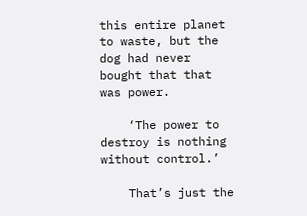this entire planet to waste, but the dog had never bought that that was power.

    ‘The power to destroy is nothing without control.’

    That’s just the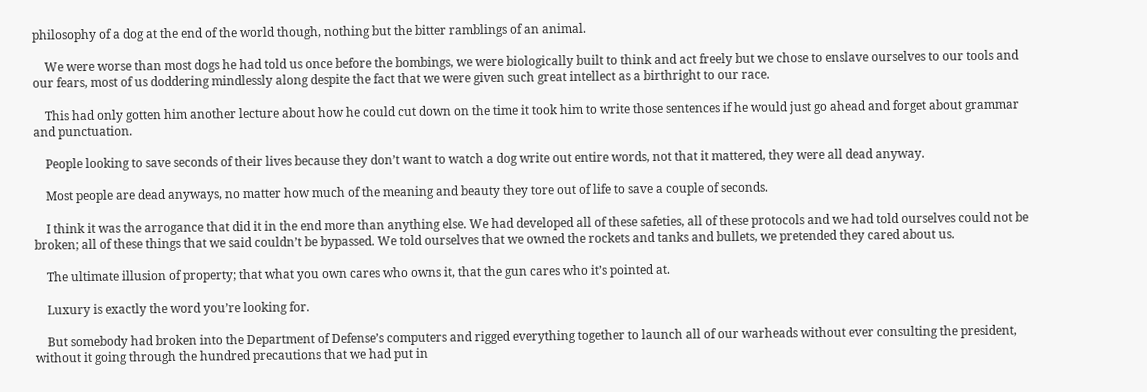philosophy of a dog at the end of the world though, nothing but the bitter ramblings of an animal.

    We were worse than most dogs he had told us once before the bombings, we were biologically built to think and act freely but we chose to enslave ourselves to our tools and our fears, most of us doddering mindlessly along despite the fact that we were given such great intellect as a birthright to our race.

    This had only gotten him another lecture about how he could cut down on the time it took him to write those sentences if he would just go ahead and forget about grammar and punctuation.

    People looking to save seconds of their lives because they don’t want to watch a dog write out entire words, not that it mattered, they were all dead anyway.

    Most people are dead anyways, no matter how much of the meaning and beauty they tore out of life to save a couple of seconds.

    I think it was the arrogance that did it in the end more than anything else. We had developed all of these safeties, all of these protocols and we had told ourselves could not be broken; all of these things that we said couldn’t be bypassed. We told ourselves that we owned the rockets and tanks and bullets, we pretended they cared about us.

    The ultimate illusion of property; that what you own cares who owns it, that the gun cares who it’s pointed at.

    Luxury is exactly the word you’re looking for.

    But somebody had broken into the Department of Defense’s computers and rigged everything together to launch all of our warheads without ever consulting the president, without it going through the hundred precautions that we had put in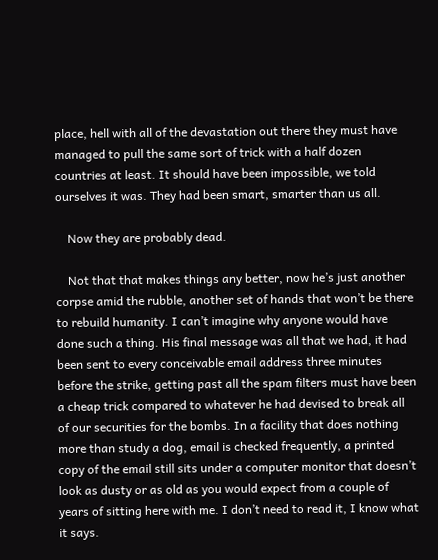place, hell with all of the devastation out there they must have managed to pull the same sort of trick with a half dozen countries at least. It should have been impossible, we told ourselves it was. They had been smart, smarter than us all.

    Now they are probably dead.

    Not that that makes things any better, now he’s just another corpse amid the rubble, another set of hands that won’t be there to rebuild humanity. I can’t imagine why anyone would have done such a thing. His final message was all that we had, it had been sent to every conceivable email address three minutes before the strike, getting past all the spam filters must have been a cheap trick compared to whatever he had devised to break all of our securities for the bombs. In a facility that does nothing more than study a dog, email is checked frequently, a printed copy of the email still sits under a computer monitor that doesn’t look as dusty or as old as you would expect from a couple of years of sitting here with me. I don’t need to read it, I know what it says.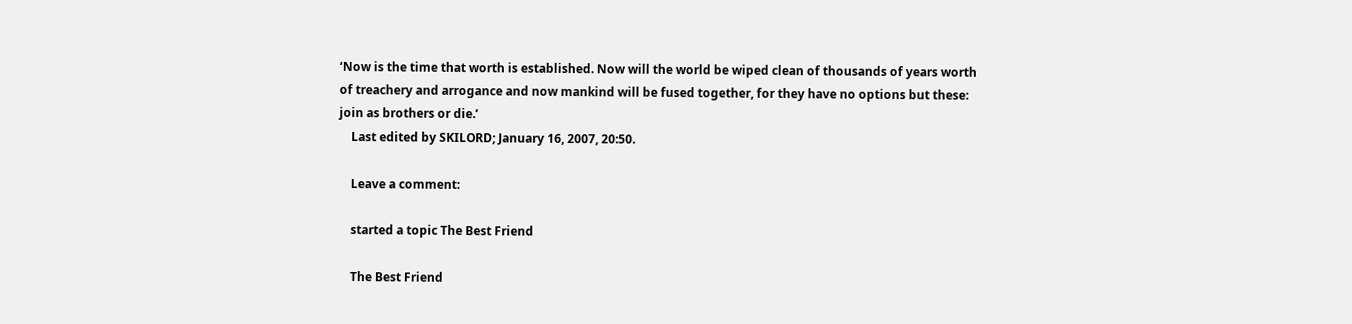‘Now is the time that worth is established. Now will the world be wiped clean of thousands of years worth of treachery and arrogance and now mankind will be fused together, for they have no options but these: join as brothers or die.’
    Last edited by SKILORD; January 16, 2007, 20:50.

    Leave a comment:

    started a topic The Best Friend

    The Best Friend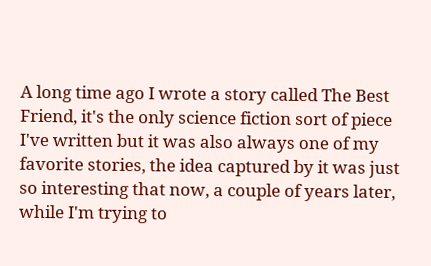A long time ago I wrote a story called The Best Friend, it's the only science fiction sort of piece I've written but it was also always one of my favorite stories, the idea captured by it was just so interesting that now, a couple of years later, while I'm trying to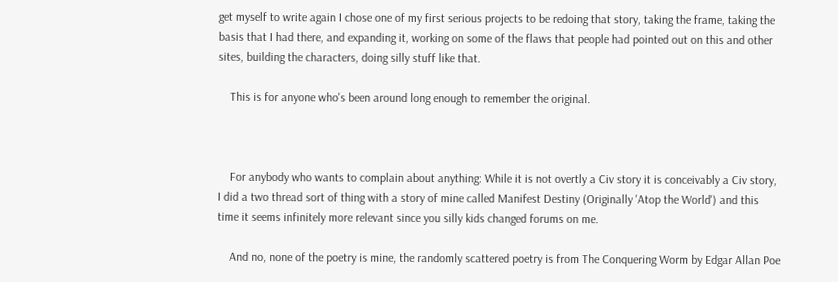get myself to write again I chose one of my first serious projects to be redoing that story, taking the frame, taking the basis that I had there, and expanding it, working on some of the flaws that people had pointed out on this and other sites, building the characters, doing silly stuff like that.

    This is for anyone who's been around long enough to remember the original.



    For anybody who wants to complain about anything: While it is not overtly a Civ story it is conceivably a Civ story, I did a two thread sort of thing with a story of mine called Manifest Destiny (Originally 'Atop the World') and this time it seems infinitely more relevant since you silly kids changed forums on me.

    And no, none of the poetry is mine, the randomly scattered poetry is from The Conquering Worm by Edgar Allan Poe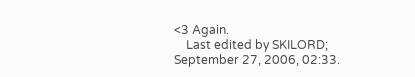<3 Again.
    Last edited by SKILORD; September 27, 2006, 02:33.